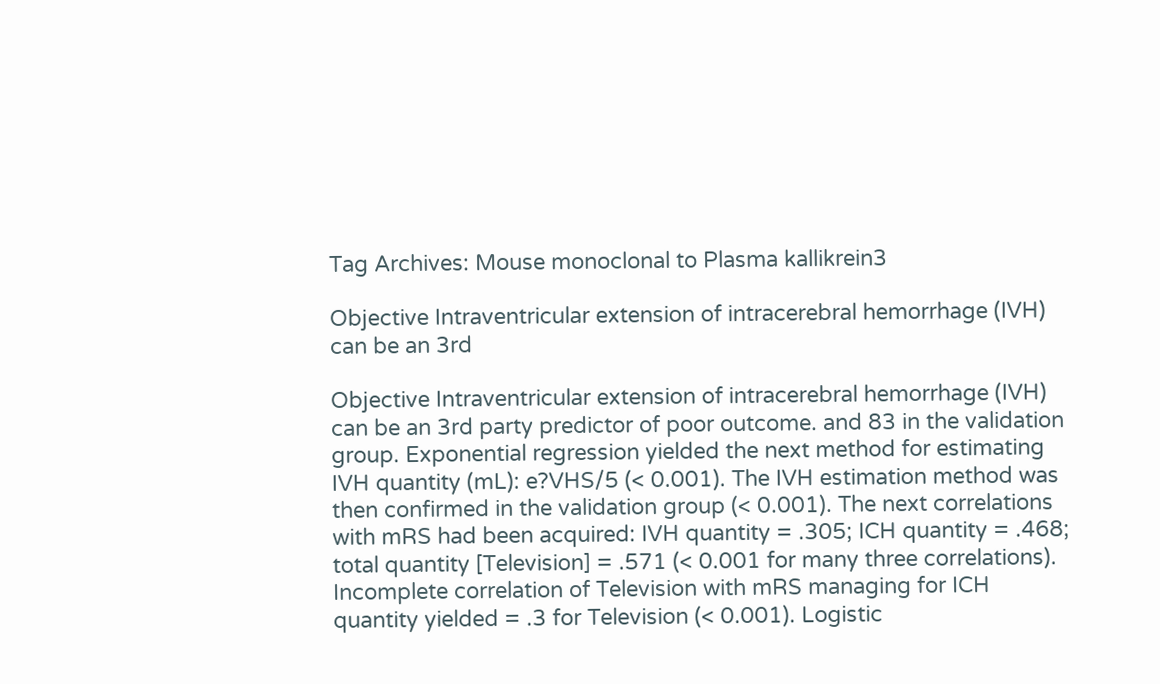Tag Archives: Mouse monoclonal to Plasma kallikrein3

Objective Intraventricular extension of intracerebral hemorrhage (IVH) can be an 3rd

Objective Intraventricular extension of intracerebral hemorrhage (IVH) can be an 3rd party predictor of poor outcome. and 83 in the validation group. Exponential regression yielded the next method for estimating IVH quantity (mL): e?VHS/5 (< 0.001). The IVH estimation method was then confirmed in the validation group (< 0.001). The next correlations with mRS had been acquired: IVH quantity = .305; ICH quantity = .468; total quantity [Television] = .571 (< 0.001 for many three correlations). Incomplete correlation of Television with mRS managing for ICH quantity yielded = .3 for Television (< 0.001). Logistic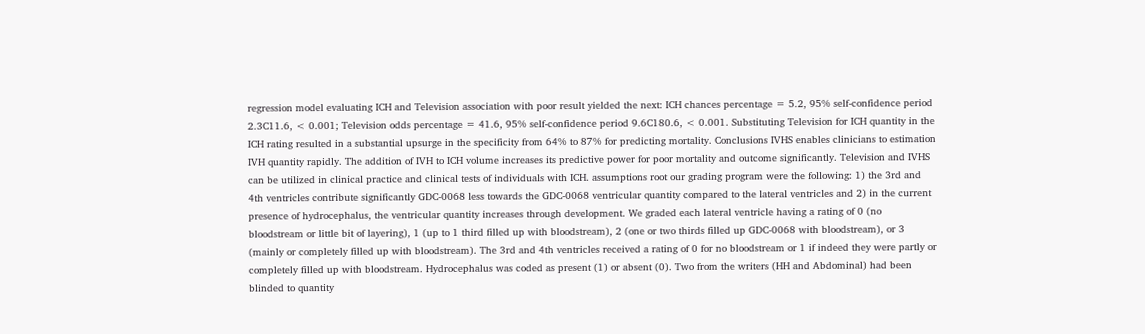regression model evaluating ICH and Television association with poor result yielded the next: ICH chances percentage = 5.2, 95% self-confidence period 2.3C11.6, < 0.001; Television odds percentage = 41.6, 95% self-confidence period 9.6C180.6, < 0.001. Substituting Television for ICH quantity in the ICH rating resulted in a substantial upsurge in the specificity from 64% to 87% for predicting mortality. Conclusions IVHS enables clinicians to estimation IVH quantity rapidly. The addition of IVH to ICH volume increases its predictive power for poor mortality and outcome significantly. Television and IVHS can be utilized in clinical practice and clinical tests of individuals with ICH. assumptions root our grading program were the following: 1) the 3rd and 4th ventricles contribute significantly GDC-0068 less towards the GDC-0068 ventricular quantity compared to the lateral ventricles and 2) in the current presence of hydrocephalus, the ventricular quantity increases through development. We graded each lateral ventricle having a rating of 0 (no bloodstream or little bit of layering), 1 (up to 1 third filled up with bloodstream), 2 (one or two thirds filled up GDC-0068 with bloodstream), or 3 (mainly or completely filled up with bloodstream). The 3rd and 4th ventricles received a rating of 0 for no bloodstream or 1 if indeed they were partly or completely filled up with bloodstream. Hydrocephalus was coded as present (1) or absent (0). Two from the writers (HH and Abdominal) had been blinded to quantity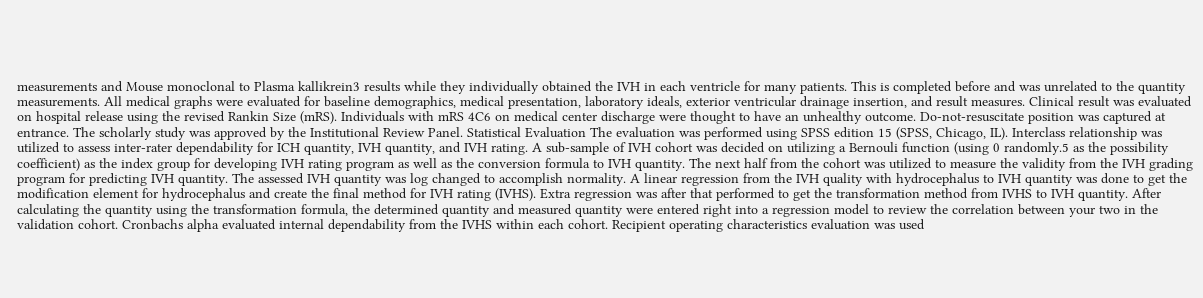measurements and Mouse monoclonal to Plasma kallikrein3 results while they individually obtained the IVH in each ventricle for many patients. This is completed before and was unrelated to the quantity measurements. All medical graphs were evaluated for baseline demographics, medical presentation, laboratory ideals, exterior ventricular drainage insertion, and result measures. Clinical result was evaluated on hospital release using the revised Rankin Size (mRS). Individuals with mRS 4C6 on medical center discharge were thought to have an unhealthy outcome. Do-not-resuscitate position was captured at entrance. The scholarly study was approved by the Institutional Review Panel. Statistical Evaluation The evaluation was performed using SPSS edition 15 (SPSS, Chicago, IL). Interclass relationship was utilized to assess inter-rater dependability for ICH quantity, IVH quantity, and IVH rating. A sub-sample of IVH cohort was decided on utilizing a Bernouli function (using 0 randomly.5 as the possibility coefficient) as the index group for developing IVH rating program as well as the conversion formula to IVH quantity. The next half from the cohort was utilized to measure the validity from the IVH grading program for predicting IVH quantity. The assessed IVH quantity was log changed to accomplish normality. A linear regression from the IVH quality with hydrocephalus to IVH quantity was done to get the modification element for hydrocephalus and create the final method for IVH rating (IVHS). Extra regression was after that performed to get the transformation method from IVHS to IVH quantity. After calculating the quantity using the transformation formula, the determined quantity and measured quantity were entered right into a regression model to review the correlation between your two in the validation cohort. Cronbachs alpha evaluated internal dependability from the IVHS within each cohort. Recipient operating characteristics evaluation was used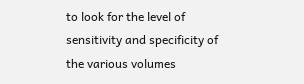to look for the level of sensitivity and specificity of the various volumes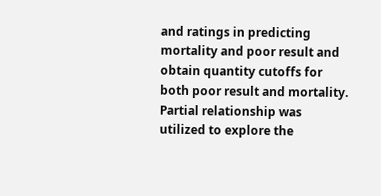and ratings in predicting mortality and poor result and obtain quantity cutoffs for both poor result and mortality. Partial relationship was utilized to explore the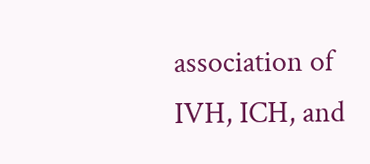association of IVH, ICH, and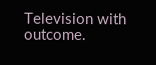Television with outcome.